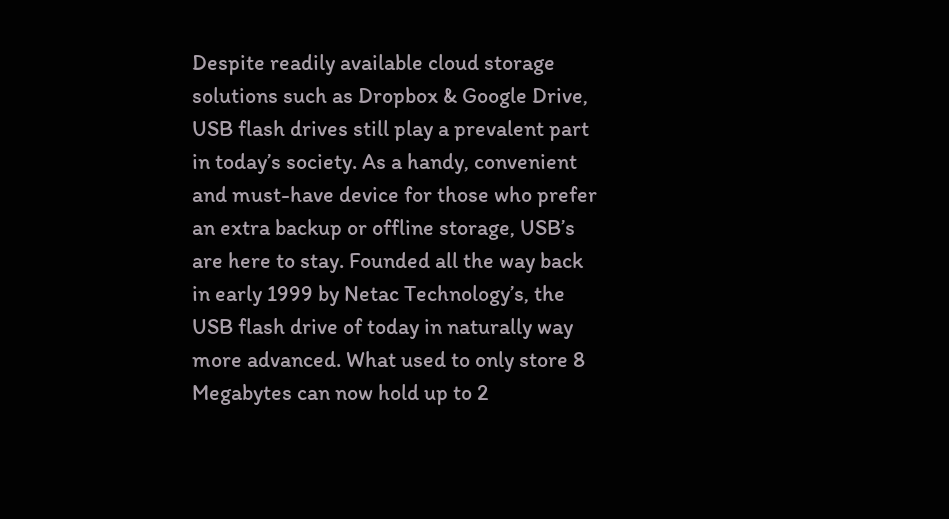Despite readily available cloud storage solutions such as Dropbox & Google Drive, USB flash drives still play a prevalent part in today’s society. As a handy, convenient and must-have device for those who prefer an extra backup or offline storage, USB’s are here to stay. Founded all the way back in early 1999 by Netac Technology’s, the USB flash drive of today in naturally way more advanced. What used to only store 8 Megabytes can now hold up to 2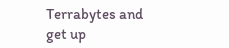Terrabytes and get up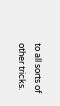to all sorts of other tricks.